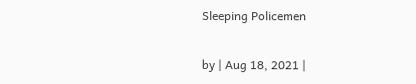Sleeping Policemen

by | Aug 18, 2021 |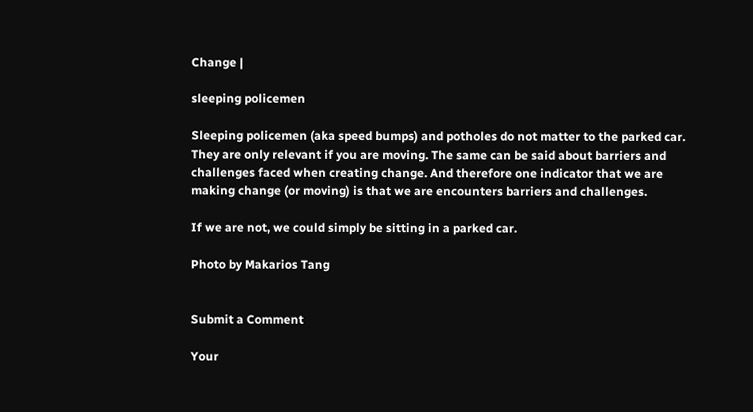Change |

sleeping policemen

Sleeping policemen (aka speed bumps) and potholes do not matter to the parked car. They are only relevant if you are moving. The same can be said about barriers and challenges faced when creating change. And therefore one indicator that we are making change (or moving) is that we are encounters barriers and challenges.

If we are not, we could simply be sitting in a parked car.

Photo by Makarios Tang


Submit a Comment

Your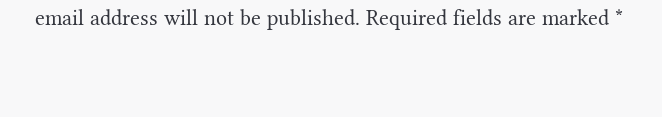email address will not be published. Required fields are marked *